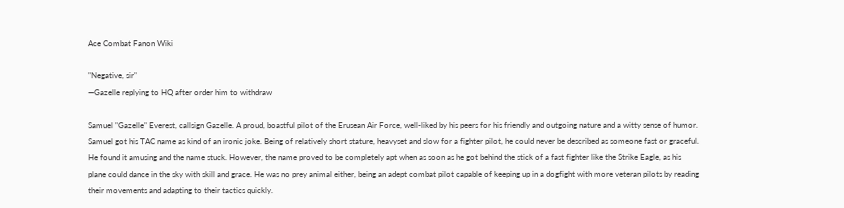Ace Combat Fanon Wiki

"Negative, sir"
—Gazelle replying to HQ after order him to withdraw

Samuel "Gazelle" Everest, callsign Gazelle. A proud, boastful pilot of the Erusean Air Force, well-liked by his peers for his friendly and outgoing nature and a witty sense of humor. Samuel got his TAC name as kind of an ironic joke. Being of relatively short stature, heavyset and slow for a fighter pilot, he could never be described as someone fast or graceful. He found it amusing and the name stuck. However, the name proved to be completely apt when as soon as he got behind the stick of a fast fighter like the Strike Eagle, as his plane could dance in the sky with skill and grace. He was no prey animal either, being an adept combat pilot capable of keeping up in a dogfight with more veteran pilots by reading their movements and adapting to their tactics quickly.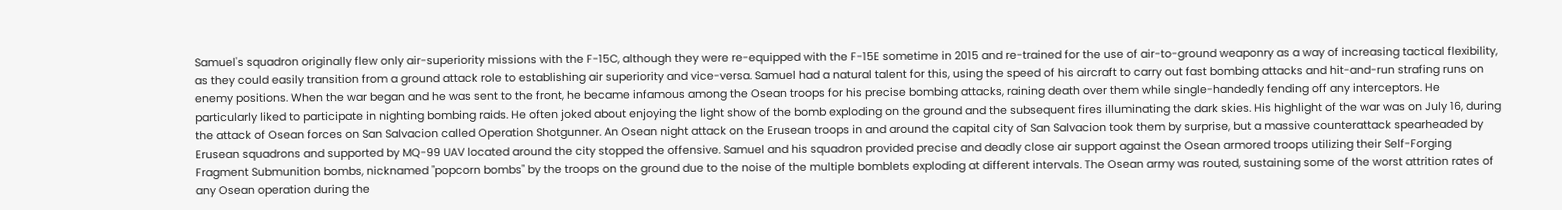Samuel's squadron originally flew only air-superiority missions with the F-15C, although they were re-equipped with the F-15E sometime in 2015 and re-trained for the use of air-to-ground weaponry as a way of increasing tactical flexibility, as they could easily transition from a ground attack role to establishing air superiority and vice-versa. Samuel had a natural talent for this, using the speed of his aircraft to carry out fast bombing attacks and hit-and-run strafing runs on enemy positions. When the war began and he was sent to the front, he became infamous among the Osean troops for his precise bombing attacks, raining death over them while single-handedly fending off any interceptors. He particularly liked to participate in nighting bombing raids. He often joked about enjoying the light show of the bomb exploding on the ground and the subsequent fires illuminating the dark skies. His highlight of the war was on July 16, during the attack of Osean forces on San Salvacion called Operation Shotgunner. An Osean night attack on the Erusean troops in and around the capital city of San Salvacion took them by surprise, but a massive counterattack spearheaded by Erusean squadrons and supported by MQ-99 UAV located around the city stopped the offensive. Samuel and his squadron provided precise and deadly close air support against the Osean armored troops utilizing their Self-Forging Fragment Submunition bombs, nicknamed "popcorn bombs" by the troops on the ground due to the noise of the multiple bomblets exploding at different intervals. The Osean army was routed, sustaining some of the worst attrition rates of any Osean operation during the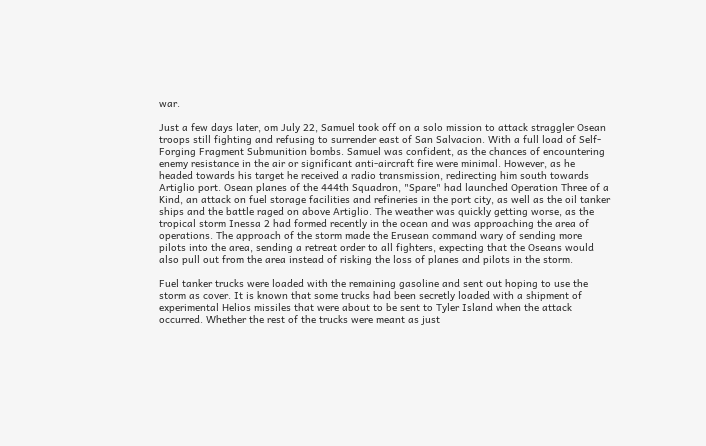war.

Just a few days later, om July 22, Samuel took off on a solo mission to attack straggler Osean troops still fighting and refusing to surrender east of San Salvacion. With a full load of Self-Forging Fragment Submunition bombs. Samuel was confident, as the chances of encountering enemy resistance in the air or significant anti-aircraft fire were minimal. However, as he headed towards his target he received a radio transmission, redirecting him south towards Artiglio port. Osean planes of the 444th Squadron, "Spare" had launched Operation Three of a Kind, an attack on fuel storage facilities and refineries in the port city, as well as the oil tanker ships and the battle raged on above Artiglio. The weather was quickly getting worse, as the tropical storm Inessa 2 had formed recently in the ocean and was approaching the area of operations. The approach of the storm made the Erusean command wary of sending more pilots into the area, sending a retreat order to all fighters, expecting that the Oseans would also pull out from the area instead of risking the loss of planes and pilots in the storm.

Fuel tanker trucks were loaded with the remaining gasoline and sent out hoping to use the storm as cover. It is known that some trucks had been secretly loaded with a shipment of experimental Helios missiles that were about to be sent to Tyler Island when the attack occurred. Whether the rest of the trucks were meant as just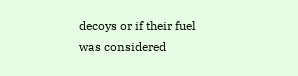decoys or if their fuel was considered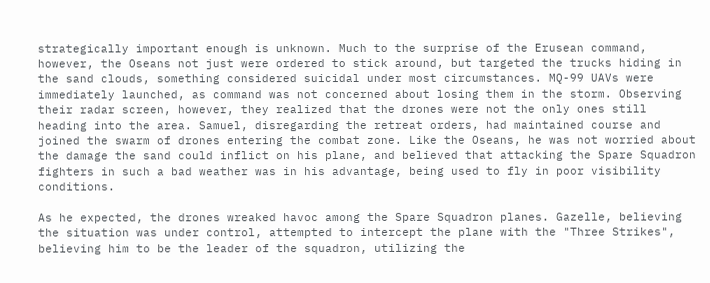strategically important enough is unknown. Much to the surprise of the Erusean command, however, the Oseans not just were ordered to stick around, but targeted the trucks hiding in the sand clouds, something considered suicidal under most circumstances. MQ-99 UAVs were immediately launched, as command was not concerned about losing them in the storm. Observing their radar screen, however, they realized that the drones were not the only ones still heading into the area. Samuel, disregarding the retreat orders, had maintained course and joined the swarm of drones entering the combat zone. Like the Oseans, he was not worried about the damage the sand could inflict on his plane, and believed that attacking the Spare Squadron fighters in such a bad weather was in his advantage, being used to fly in poor visibility conditions.

As he expected, the drones wreaked havoc among the Spare Squadron planes. Gazelle, believing the situation was under control, attempted to intercept the plane with the "Three Strikes", believing him to be the leader of the squadron, utilizing the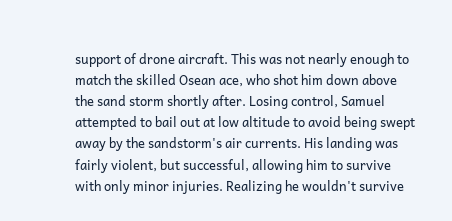support of drone aircraft. This was not nearly enough to match the skilled Osean ace, who shot him down above the sand storm shortly after. Losing control, Samuel attempted to bail out at low altitude to avoid being swept away by the sandstorm's air currents. His landing was fairly violent, but successful, allowing him to survive with only minor injuries. Realizing he wouldn't survive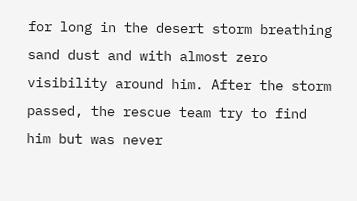for long in the desert storm breathing sand dust and with almost zero visibility around him. After the storm passed, the rescue team try to find him but was never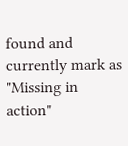found and currently mark as "Missing in action"